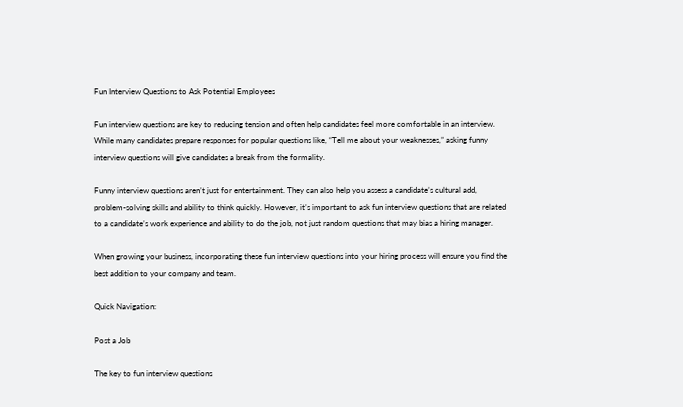Fun Interview Questions to Ask Potential Employees

Fun interview questions are key to reducing tension and often help candidates feel more comfortable in an interview. While many candidates prepare responses for popular questions like, “Tell me about your weaknesses,” asking funny interview questions will give candidates a break from the formality.

Funny interview questions aren’t just for entertainment. They can also help you assess a candidate’s cultural add, problem-solving skills and ability to think quickly. However, it’s important to ask fun interview questions that are related to a candidate’s work experience and ability to do the job, not just random questions that may bias a hiring manager.

When growing your business, incorporating these fun interview questions into your hiring process will ensure you find the best addition to your company and team.

Quick Navigation:

Post a Job

The key to fun interview questions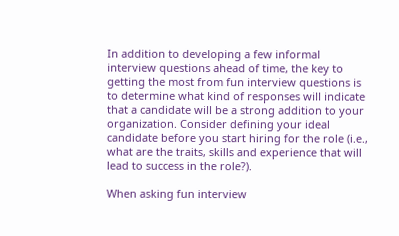In addition to developing a few informal interview questions ahead of time, the key to getting the most from fun interview questions is to determine what kind of responses will indicate that a candidate will be a strong addition to your organization. Consider defining your ideal candidate before you start hiring for the role (i.e., what are the traits, skills and experience that will lead to success in the role?).

When asking fun interview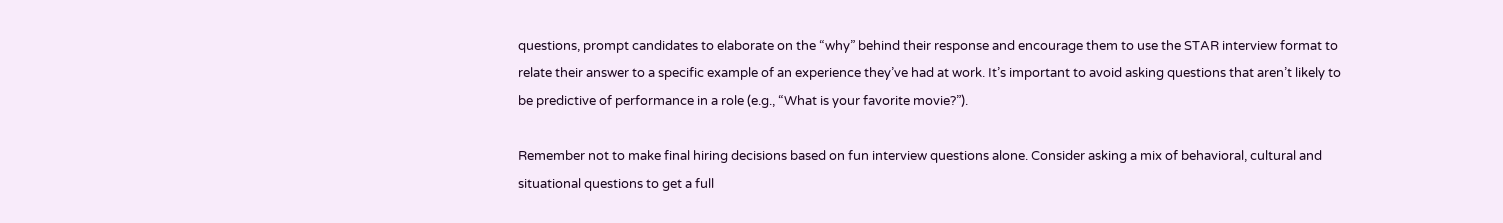questions, prompt candidates to elaborate on the “why” behind their response and encourage them to use the STAR interview format to relate their answer to a specific example of an experience they’ve had at work. It’s important to avoid asking questions that aren’t likely to be predictive of performance in a role (e.g., “What is your favorite movie?”).

Remember not to make final hiring decisions based on fun interview questions alone. Consider asking a mix of behavioral, cultural and situational questions to get a full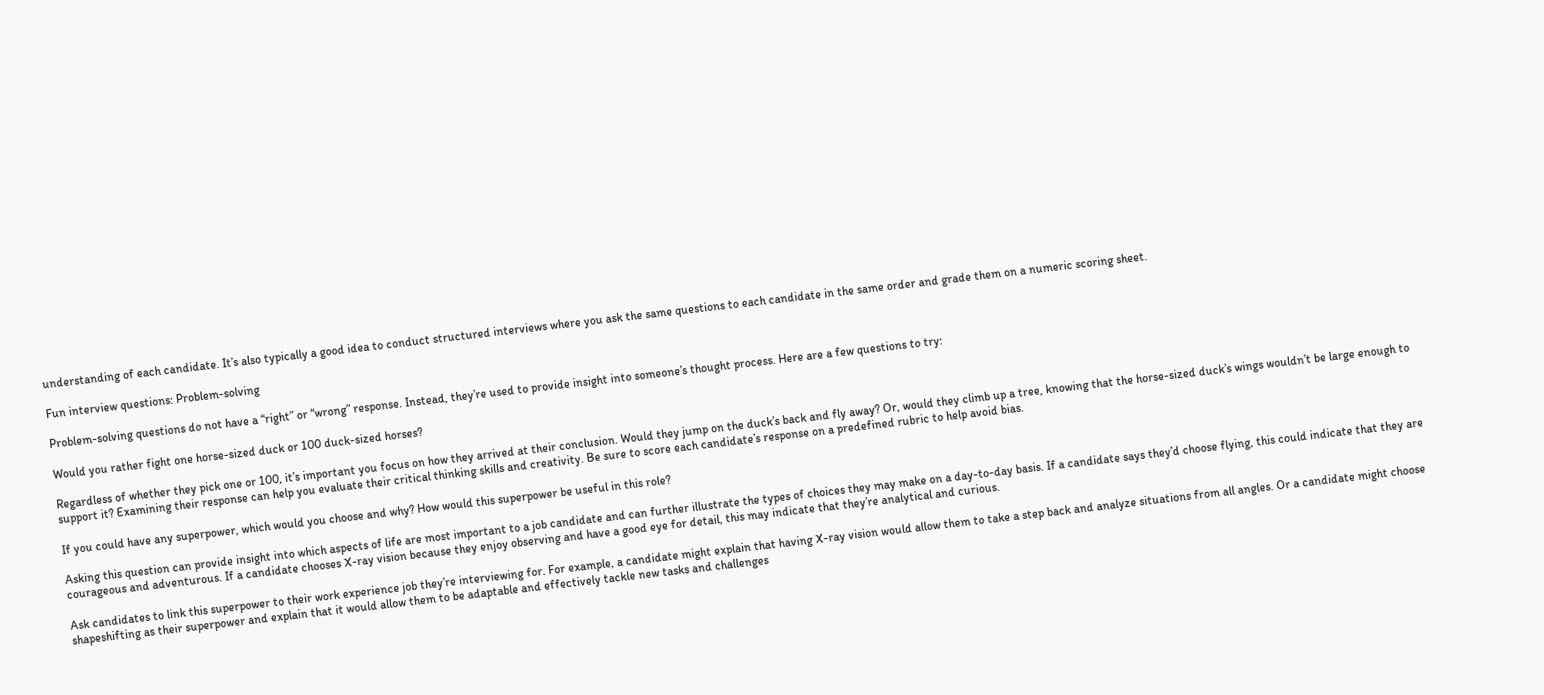understanding of each candidate. It’s also typically a good idea to conduct structured interviews where you ask the same questions to each candidate in the same order and grade them on a numeric scoring sheet.

Fun interview questions: Problem-solving

Problem-solving questions do not have a “right” or “wrong” response. Instead, they’re used to provide insight into someone’s thought process. Here are a few questions to try:

Would you rather fight one horse-sized duck or 100 duck-sized horses?

Regardless of whether they pick one or 100, it’s important you focus on how they arrived at their conclusion. Would they jump on the duck’s back and fly away? Or, would they climb up a tree, knowing that the horse-sized duck’s wings wouldn’t be large enough to support it? Examining their response can help you evaluate their critical thinking skills and creativity. Be sure to score each candidate’s response on a predefined rubric to help avoid bias.

If you could have any superpower, which would you choose and why? How would this superpower be useful in this role?

Asking this question can provide insight into which aspects of life are most important to a job candidate and can further illustrate the types of choices they may make on a day-to-day basis. If a candidate says they’d choose flying, this could indicate that they are courageous and adventurous. If a candidate chooses X-ray vision because they enjoy observing and have a good eye for detail, this may indicate that they’re analytical and curious.

Ask candidates to link this superpower to their work experience job they’re interviewing for. For example, a candidate might explain that having X-ray vision would allow them to take a step back and analyze situations from all angles. Or a candidate might choose shapeshifting as their superpower and explain that it would allow them to be adaptable and effectively tackle new tasks and challenges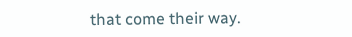that come their way.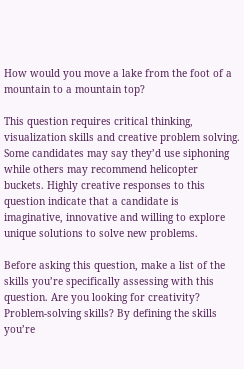How would you move a lake from the foot of a mountain to a mountain top?

This question requires critical thinking, visualization skills and creative problem solving. Some candidates may say they’d use siphoning while others may recommend helicopter buckets. Highly creative responses to this question indicate that a candidate is imaginative, innovative and willing to explore unique solutions to solve new problems.

Before asking this question, make a list of the skills you’re specifically assessing with this question. Are you looking for creativity? Problem-solving skills? By defining the skills you’re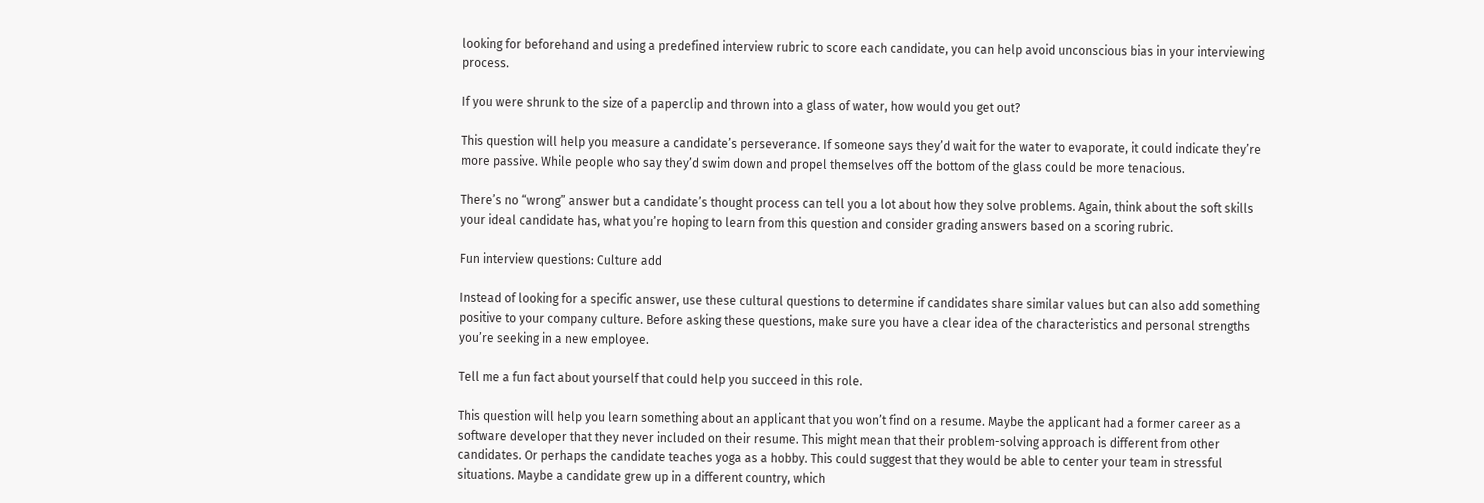looking for beforehand and using a predefined interview rubric to score each candidate, you can help avoid unconscious bias in your interviewing process.

If you were shrunk to the size of a paperclip and thrown into a glass of water, how would you get out?

This question will help you measure a candidate’s perseverance. If someone says they’d wait for the water to evaporate, it could indicate they’re more passive. While people who say they’d swim down and propel themselves off the bottom of the glass could be more tenacious.

There’s no “wrong” answer but a candidate’s thought process can tell you a lot about how they solve problems. Again, think about the soft skills your ideal candidate has, what you’re hoping to learn from this question and consider grading answers based on a scoring rubric.

Fun interview questions: Culture add

Instead of looking for a specific answer, use these cultural questions to determine if candidates share similar values but can also add something positive to your company culture. Before asking these questions, make sure you have a clear idea of the characteristics and personal strengths you’re seeking in a new employee.

Tell me a fun fact about yourself that could help you succeed in this role.

This question will help you learn something about an applicant that you won’t find on a resume. Maybe the applicant had a former career as a software developer that they never included on their resume. This might mean that their problem-solving approach is different from other candidates. Or perhaps the candidate teaches yoga as a hobby. This could suggest that they would be able to center your team in stressful situations. Maybe a candidate grew up in a different country, which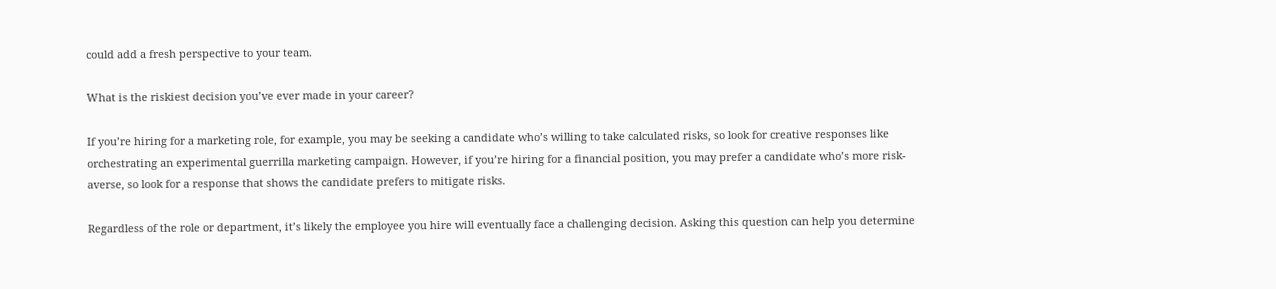could add a fresh perspective to your team.

What is the riskiest decision you’ve ever made in your career?

If you’re hiring for a marketing role, for example, you may be seeking a candidate who’s willing to take calculated risks, so look for creative responses like orchestrating an experimental guerrilla marketing campaign. However, if you’re hiring for a financial position, you may prefer a candidate who’s more risk-averse, so look for a response that shows the candidate prefers to mitigate risks.

Regardless of the role or department, it’s likely the employee you hire will eventually face a challenging decision. Asking this question can help you determine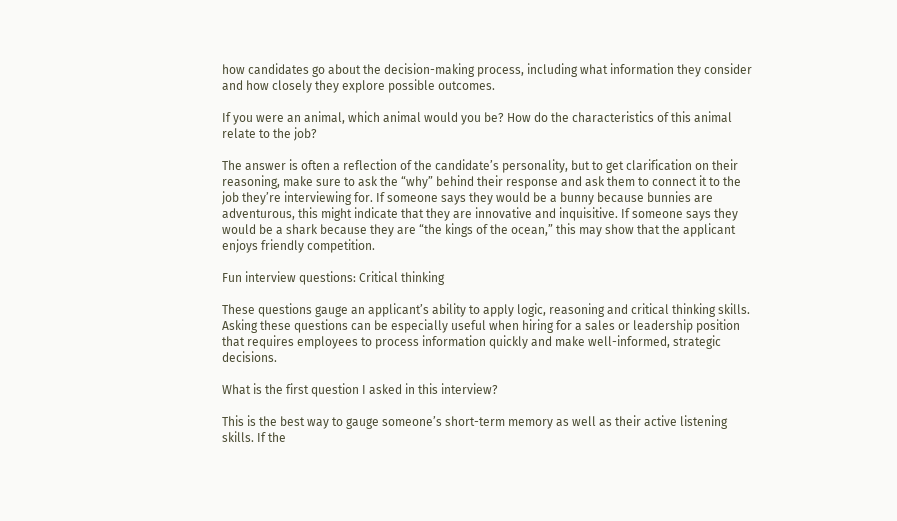how candidates go about the decision-making process, including what information they consider and how closely they explore possible outcomes.

If you were an animal, which animal would you be? How do the characteristics of this animal relate to the job?

The answer is often a reflection of the candidate’s personality, but to get clarification on their reasoning, make sure to ask the “why” behind their response and ask them to connect it to the job they’re interviewing for. If someone says they would be a bunny because bunnies are adventurous, this might indicate that they are innovative and inquisitive. If someone says they would be a shark because they are “the kings of the ocean,” this may show that the applicant enjoys friendly competition.

Fun interview questions: Critical thinking

These questions gauge an applicant’s ability to apply logic, reasoning and critical thinking skills. Asking these questions can be especially useful when hiring for a sales or leadership position that requires employees to process information quickly and make well-informed, strategic decisions.

What is the first question I asked in this interview?

This is the best way to gauge someone’s short-term memory as well as their active listening skills. If the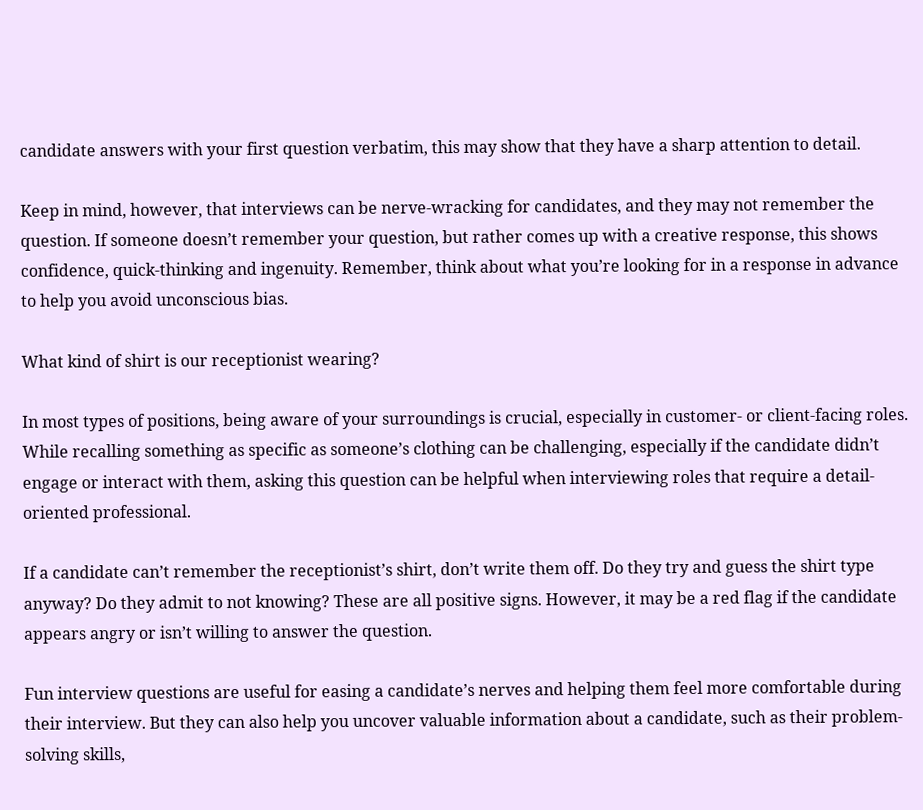candidate answers with your first question verbatim, this may show that they have a sharp attention to detail.

Keep in mind, however, that interviews can be nerve-wracking for candidates, and they may not remember the question. If someone doesn’t remember your question, but rather comes up with a creative response, this shows confidence, quick-thinking and ingenuity. Remember, think about what you’re looking for in a response in advance to help you avoid unconscious bias.

What kind of shirt is our receptionist wearing?

In most types of positions, being aware of your surroundings is crucial, especially in customer- or client-facing roles. While recalling something as specific as someone’s clothing can be challenging, especially if the candidate didn’t engage or interact with them, asking this question can be helpful when interviewing roles that require a detail-oriented professional.

If a candidate can’t remember the receptionist’s shirt, don’t write them off. Do they try and guess the shirt type anyway? Do they admit to not knowing? These are all positive signs. However, it may be a red flag if the candidate appears angry or isn’t willing to answer the question.

Fun interview questions are useful for easing a candidate’s nerves and helping them feel more comfortable during their interview. But they can also help you uncover valuable information about a candidate, such as their problem-solving skills,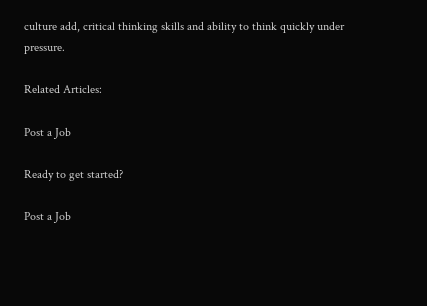culture add, critical thinking skills and ability to think quickly under pressure.

Related Articles:

Post a Job

Ready to get started?

Post a Job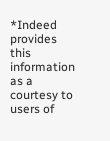*Indeed provides this information as a courtesy to users of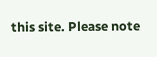this site. Please note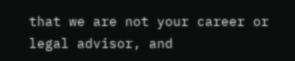that we are not your career or legal advisor, and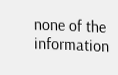none of the information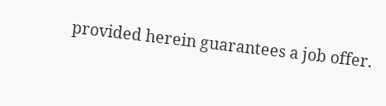provided herein guarantees a job offer.